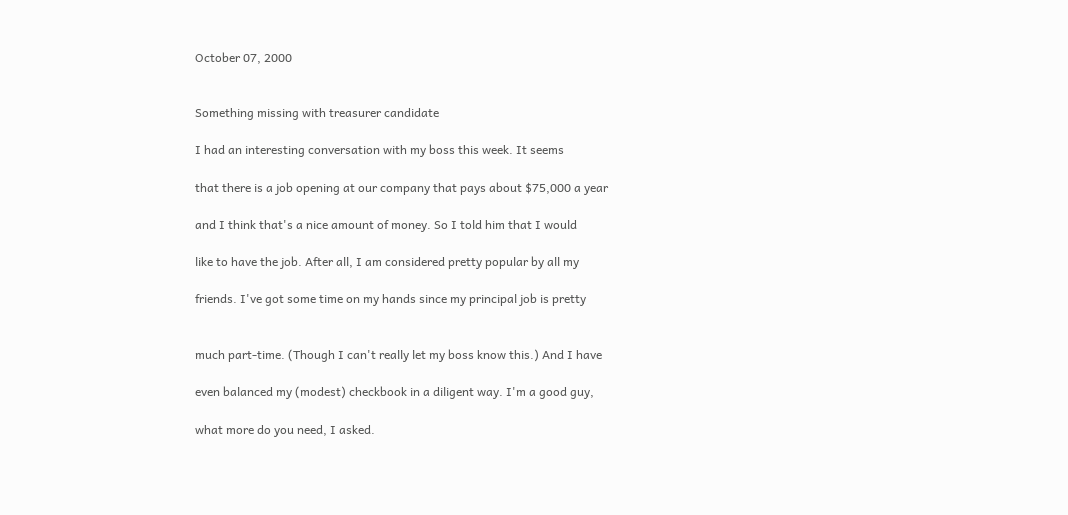October 07, 2000


Something missing with treasurer candidate

I had an interesting conversation with my boss this week. It seems

that there is a job opening at our company that pays about $75,000 a year

and I think that's a nice amount of money. So I told him that I would

like to have the job. After all, I am considered pretty popular by all my

friends. I've got some time on my hands since my principal job is pretty


much part-time. (Though I can't really let my boss know this.) And I have

even balanced my (modest) checkbook in a diligent way. I'm a good guy,

what more do you need, I asked.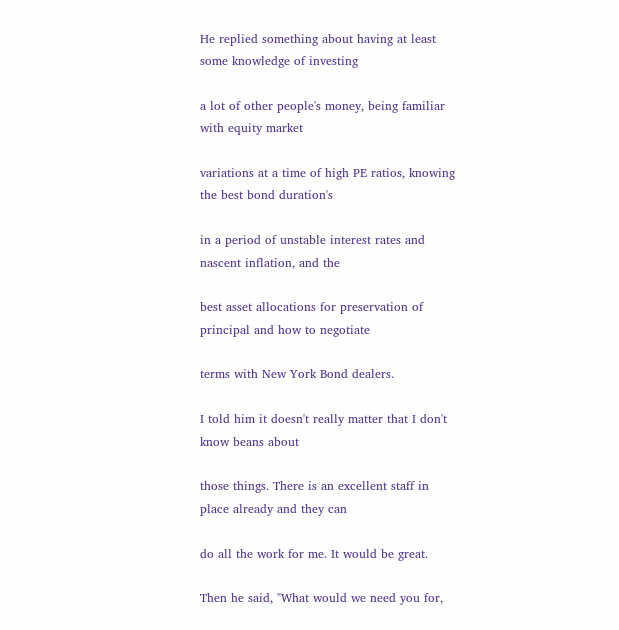He replied something about having at least some knowledge of investing

a lot of other people's money, being familiar with equity market

variations at a time of high PE ratios, knowing the best bond duration's

in a period of unstable interest rates and nascent inflation, and the

best asset allocations for preservation of principal and how to negotiate

terms with New York Bond dealers.

I told him it doesn't really matter that I don't know beans about

those things. There is an excellent staff in place already and they can

do all the work for me. It would be great.

Then he said, "What would we need you for,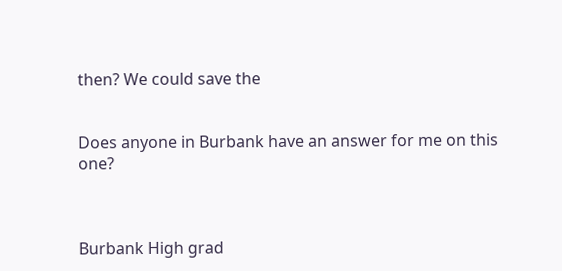then? We could save the


Does anyone in Burbank have an answer for me on this one?



Burbank High grad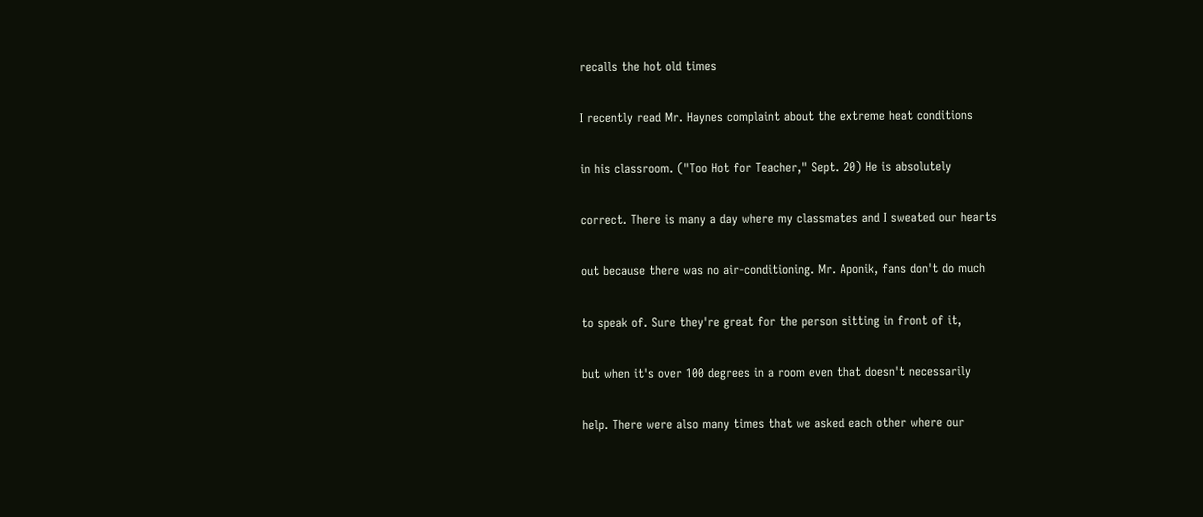recalls the hot old times

I recently read Mr. Haynes complaint about the extreme heat conditions

in his classroom. ("Too Hot for Teacher," Sept. 20) He is absolutely

correct. There is many a day where my classmates and I sweated our hearts

out because there was no air-conditioning. Mr. Aponik, fans don't do much

to speak of. Sure they're great for the person sitting in front of it,

but when it's over 100 degrees in a room even that doesn't necessarily

help. There were also many times that we asked each other where our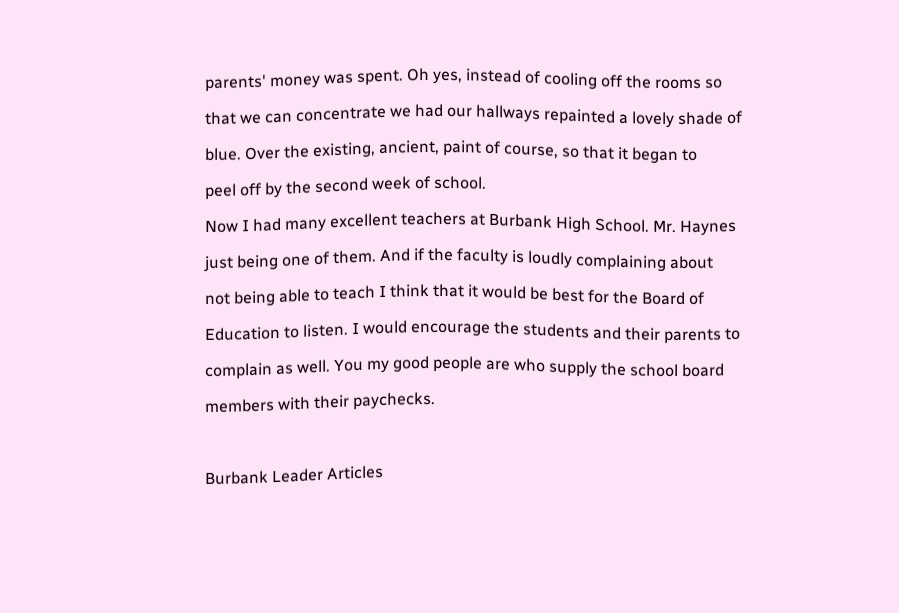parents' money was spent. Oh yes, instead of cooling off the rooms so

that we can concentrate we had our hallways repainted a lovely shade of

blue. Over the existing, ancient, paint of course, so that it began to

peel off by the second week of school.

Now I had many excellent teachers at Burbank High School. Mr. Haynes

just being one of them. And if the faculty is loudly complaining about

not being able to teach I think that it would be best for the Board of

Education to listen. I would encourage the students and their parents to

complain as well. You my good people are who supply the school board

members with their paychecks.



Burbank Leader Articles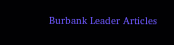Burbank Leader Articles